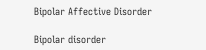Bipolar Affective Disorder

Bipolar disorder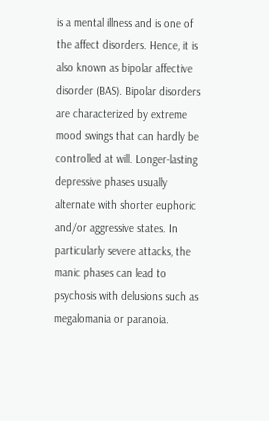is a mental illness and is one of the affect disorders. Hence, it is also known as bipolar affective disorder (BAS). Bipolar disorders are characterized by extreme mood swings that can hardly be controlled at will. Longer-lasting depressive phases usually alternate with shorter euphoric and/or aggressive states. In particularly severe attacks, the manic phases can lead to psychosis with delusions such as megalomania or paranoia.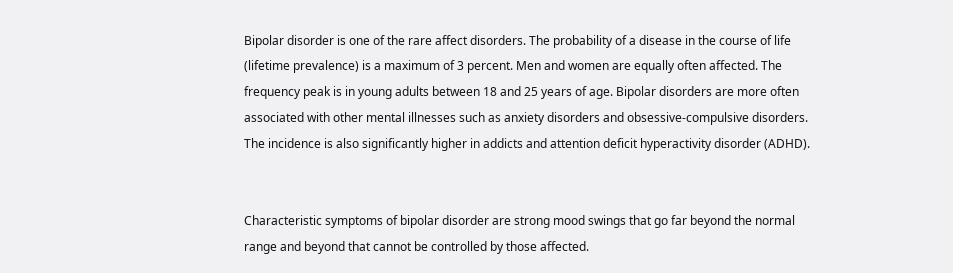Bipolar disorder is one of the rare affect disorders. The probability of a disease in the course of life (lifetime prevalence) is a maximum of 3 percent. Men and women are equally often affected. The frequency peak is in young adults between 18 and 25 years of age. Bipolar disorders are more often associated with other mental illnesses such as anxiety disorders and obsessive-compulsive disorders. The incidence is also significantly higher in addicts and attention deficit hyperactivity disorder (ADHD).


Characteristic symptoms of bipolar disorder are strong mood swings that go far beyond the normal range and beyond that cannot be controlled by those affected.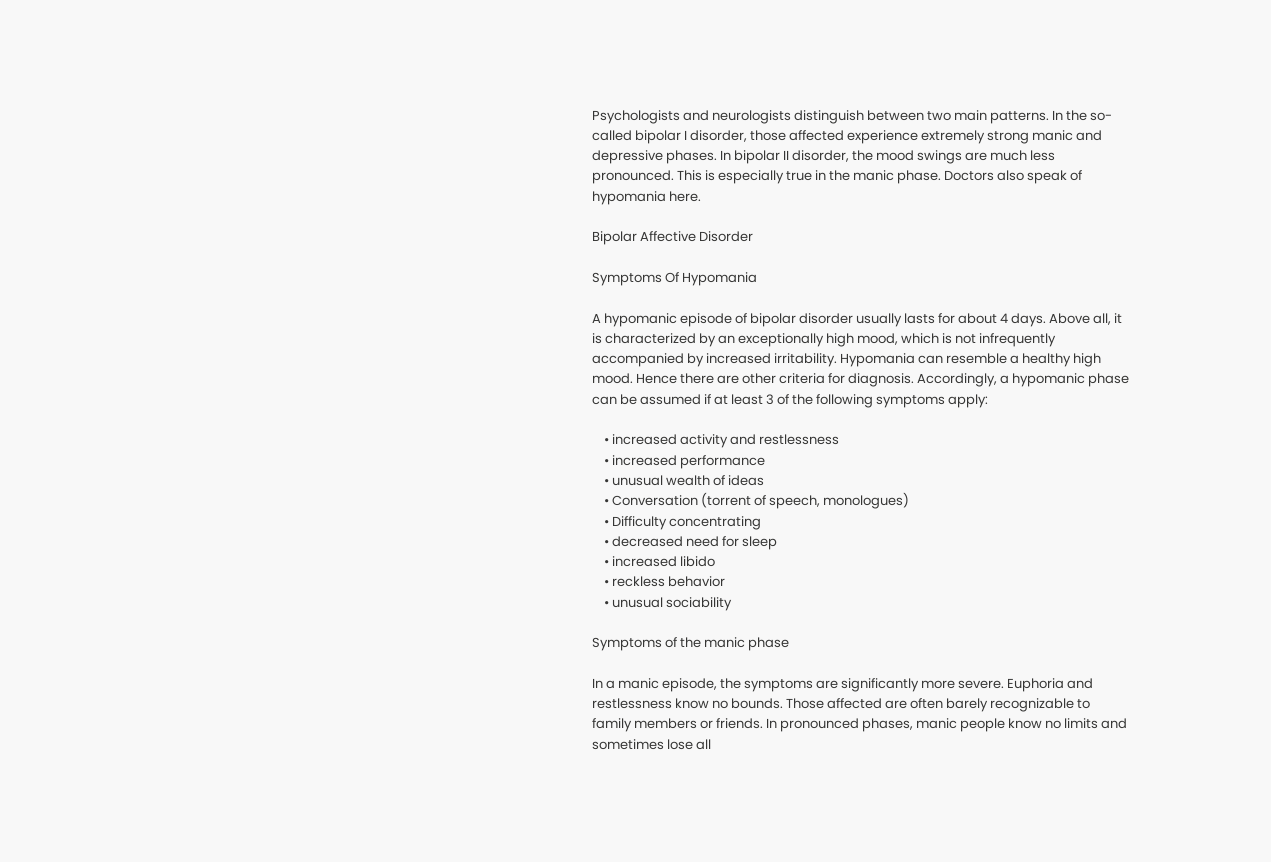Psychologists and neurologists distinguish between two main patterns. In the so-called bipolar I disorder, those affected experience extremely strong manic and depressive phases. In bipolar II disorder, the mood swings are much less pronounced. This is especially true in the manic phase. Doctors also speak of hypomania here.

Bipolar Affective Disorder

Symptoms Of Hypomania

A hypomanic episode of bipolar disorder usually lasts for about 4 days. Above all, it is characterized by an exceptionally high mood, which is not infrequently accompanied by increased irritability. Hypomania can resemble a healthy high mood. Hence there are other criteria for diagnosis. Accordingly, a hypomanic phase can be assumed if at least 3 of the following symptoms apply:

    • increased activity and restlessness
    • increased performance
    • unusual wealth of ideas
    • Conversation (torrent of speech, monologues)
    • Difficulty concentrating
    • decreased need for sleep
    • increased libido
    • reckless behavior
    • unusual sociability

Symptoms of the manic phase

In a manic episode, the symptoms are significantly more severe. Euphoria and restlessness know no bounds. Those affected are often barely recognizable to family members or friends. In pronounced phases, manic people know no limits and sometimes lose all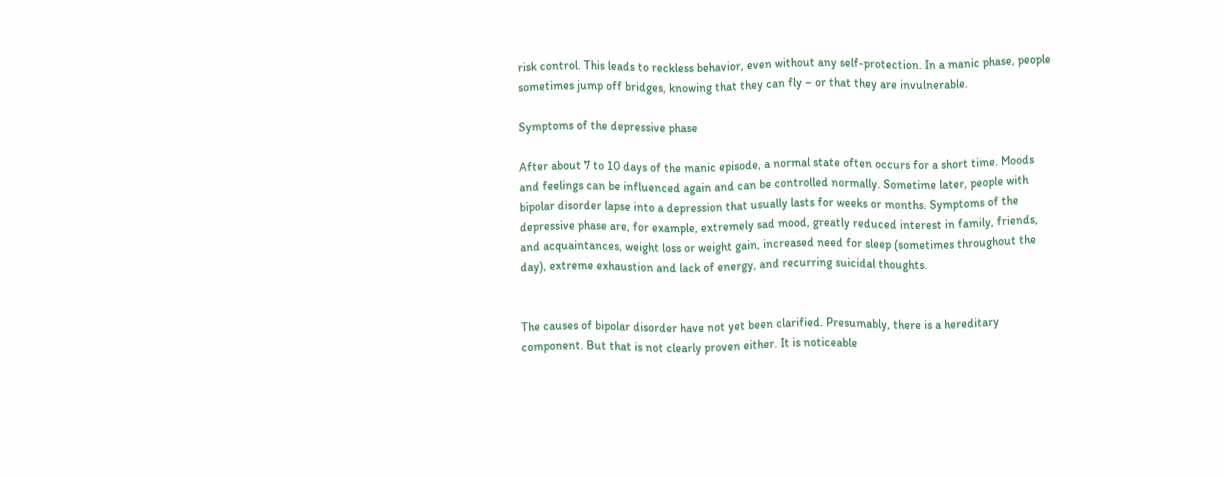risk control. This leads to reckless behavior, even without any self-protection. In a manic phase, people sometimes jump off bridges, knowing that they can fly – or that they are invulnerable.

Symptoms of the depressive phase

After about 7 to 10 days of the manic episode, a normal state often occurs for a short time. Moods and feelings can be influenced again and can be controlled normally. Sometime later, people with bipolar disorder lapse into a depression that usually lasts for weeks or months. Symptoms of the depressive phase are, for example, extremely sad mood, greatly reduced interest in family, friends, and acquaintances, weight loss or weight gain, increased need for sleep (sometimes throughout the day), extreme exhaustion and lack of energy, and recurring suicidal thoughts.


The causes of bipolar disorder have not yet been clarified. Presumably, there is a hereditary component. But that is not clearly proven either. It is noticeable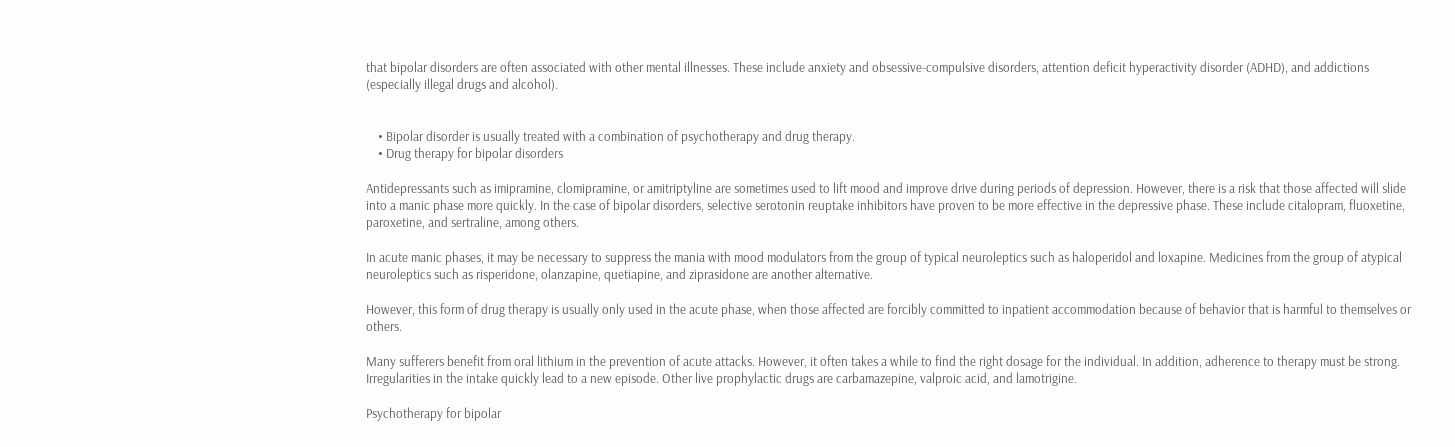that bipolar disorders are often associated with other mental illnesses. These include anxiety and obsessive-compulsive disorders, attention deficit hyperactivity disorder (ADHD), and addictions (especially illegal drugs and alcohol).


    • Bipolar disorder is usually treated with a combination of psychotherapy and drug therapy.
    • Drug therapy for bipolar disorders

Antidepressants such as imipramine, clomipramine, or amitriptyline are sometimes used to lift mood and improve drive during periods of depression. However, there is a risk that those affected will slide into a manic phase more quickly. In the case of bipolar disorders, selective serotonin reuptake inhibitors have proven to be more effective in the depressive phase. These include citalopram, fluoxetine, paroxetine, and sertraline, among others.

In acute manic phases, it may be necessary to suppress the mania with mood modulators from the group of typical neuroleptics such as haloperidol and loxapine. Medicines from the group of atypical neuroleptics such as risperidone, olanzapine, quetiapine, and ziprasidone are another alternative.

However, this form of drug therapy is usually only used in the acute phase, when those affected are forcibly committed to inpatient accommodation because of behavior that is harmful to themselves or others.

Many sufferers benefit from oral lithium in the prevention of acute attacks. However, it often takes a while to find the right dosage for the individual. In addition, adherence to therapy must be strong. Irregularities in the intake quickly lead to a new episode. Other live prophylactic drugs are carbamazepine, valproic acid, and lamotrigine.

Psychotherapy for bipolar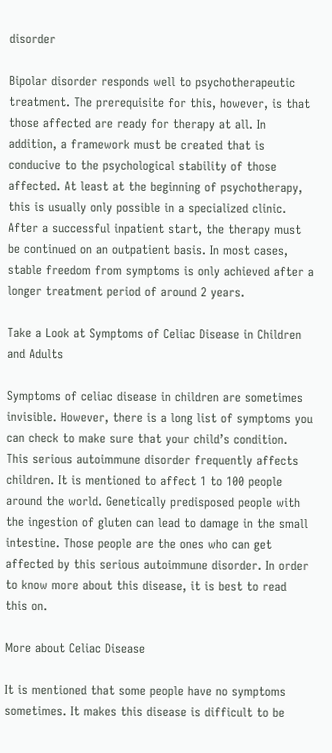disorder

Bipolar disorder responds well to psychotherapeutic treatment. The prerequisite for this, however, is that those affected are ready for therapy at all. In addition, a framework must be created that is conducive to the psychological stability of those affected. At least at the beginning of psychotherapy, this is usually only possible in a specialized clinic. After a successful inpatient start, the therapy must be continued on an outpatient basis. In most cases, stable freedom from symptoms is only achieved after a longer treatment period of around 2 years.

Take a Look at Symptoms of Celiac Disease in Children and Adults

Symptoms of celiac disease in children are sometimes invisible. However, there is a long list of symptoms you can check to make sure that your child’s condition. This serious autoimmune disorder frequently affects children. It is mentioned to affect 1 to 100 people around the world. Genetically predisposed people with the ingestion of gluten can lead to damage in the small intestine. Those people are the ones who can get affected by this serious autoimmune disorder. In order to know more about this disease, it is best to read this on.

More about Celiac Disease

It is mentioned that some people have no symptoms sometimes. It makes this disease is difficult to be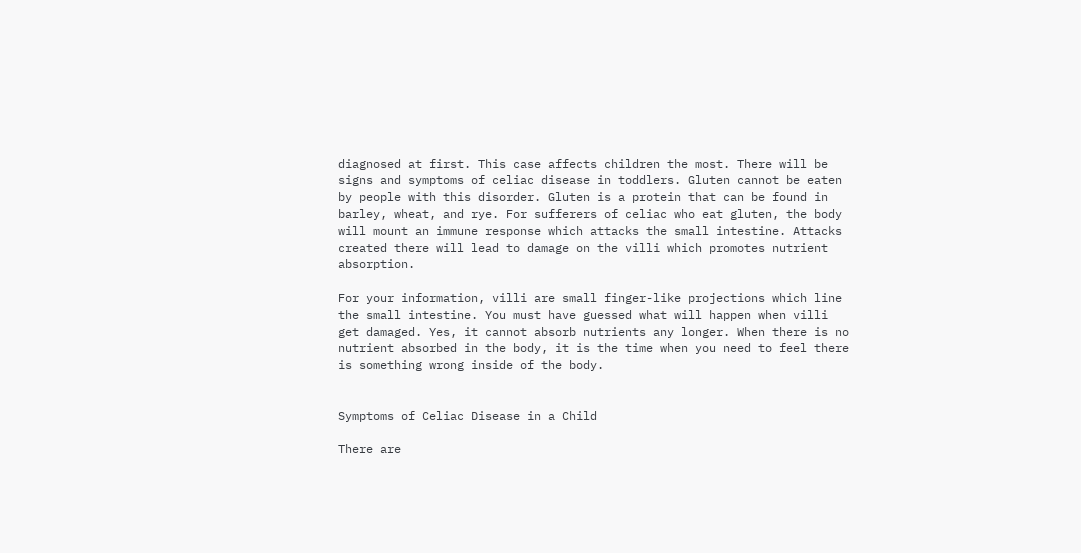diagnosed at first. This case affects children the most. There will be signs and symptoms of celiac disease in toddlers. Gluten cannot be eaten by people with this disorder. Gluten is a protein that can be found in barley, wheat, and rye. For sufferers of celiac who eat gluten, the body will mount an immune response which attacks the small intestine. Attacks created there will lead to damage on the villi which promotes nutrient absorption.

For your information, villi are small finger-like projections which line the small intestine. You must have guessed what will happen when villi get damaged. Yes, it cannot absorb nutrients any longer. When there is no nutrient absorbed in the body, it is the time when you need to feel there is something wrong inside of the body.


Symptoms of Celiac Disease in a Child

There are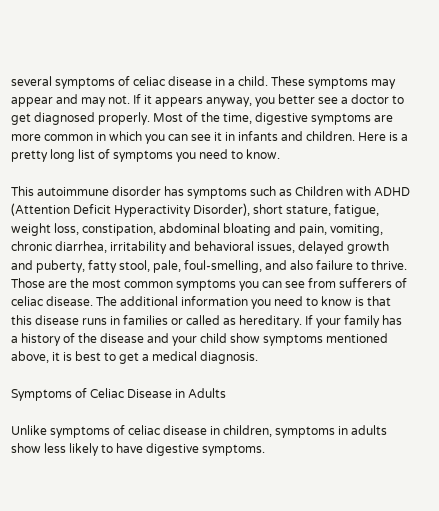several symptoms of celiac disease in a child. These symptoms may appear and may not. If it appears anyway, you better see a doctor to get diagnosed properly. Most of the time, digestive symptoms are more common in which you can see it in infants and children. Here is a pretty long list of symptoms you need to know.

This autoimmune disorder has symptoms such as Children with ADHD (Attention Deficit Hyperactivity Disorder), short stature, fatigue, weight loss, constipation, abdominal bloating and pain, vomiting, chronic diarrhea, irritability and behavioral issues, delayed growth and puberty, fatty stool, pale, foul-smelling, and also failure to thrive. Those are the most common symptoms you can see from sufferers of celiac disease. The additional information you need to know is that this disease runs in families or called as hereditary. If your family has a history of the disease and your child show symptoms mentioned above, it is best to get a medical diagnosis.

Symptoms of Celiac Disease in Adults

Unlike symptoms of celiac disease in children, symptoms in adults show less likely to have digestive symptoms.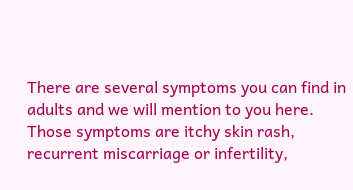There are several symptoms you can find in adults and we will mention to you here. Those symptoms are itchy skin rash, recurrent miscarriage or infertility,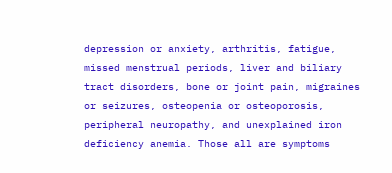depression or anxiety, arthritis, fatigue, missed menstrual periods, liver and biliary tract disorders, bone or joint pain, migraines or seizures, osteopenia or osteoporosis,  peripheral neuropathy, and unexplained iron deficiency anemia. Those all are symptoms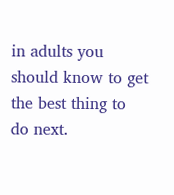in adults you should know to get the best thing to do next.